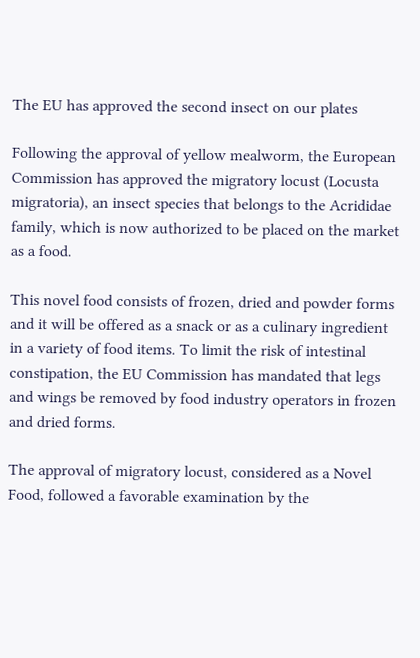The EU has approved the second insect on our plates

Following the approval of yellow mealworm, the European Commission has approved the migratory locust (Locusta migratoria), an insect species that belongs to the Acrididae family, which is now authorized to be placed on the market as a food.

This novel food consists of frozen, dried and powder forms and it will be offered as a snack or as a culinary ingredient in a variety of food items. To limit the risk of intestinal constipation, the EU Commission has mandated that legs and wings be removed by food industry operators in frozen and dried forms.

The approval of migratory locust, considered as a Novel Food, followed a favorable examination by the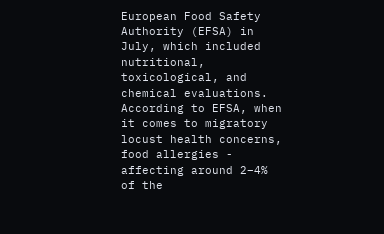European Food Safety Authority (EFSA) in July, which included nutritional, toxicological, and chemical evaluations. According to EFSA, when it comes to migratory locust health concerns, food allergies - affecting around 2–4% of the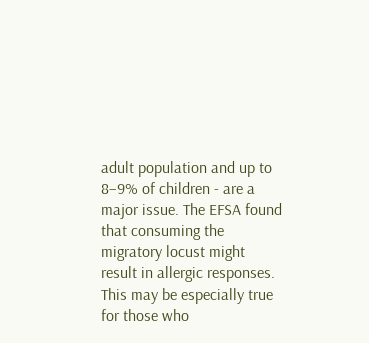adult population and up to 8–9% of children - are a major issue. The EFSA found that consuming the migratory locust might result in allergic responses. This may be especially true for those who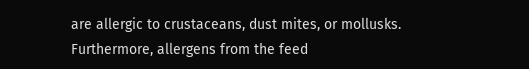are allergic to crustaceans, dust mites, or mollusks. Furthermore, allergens from the feed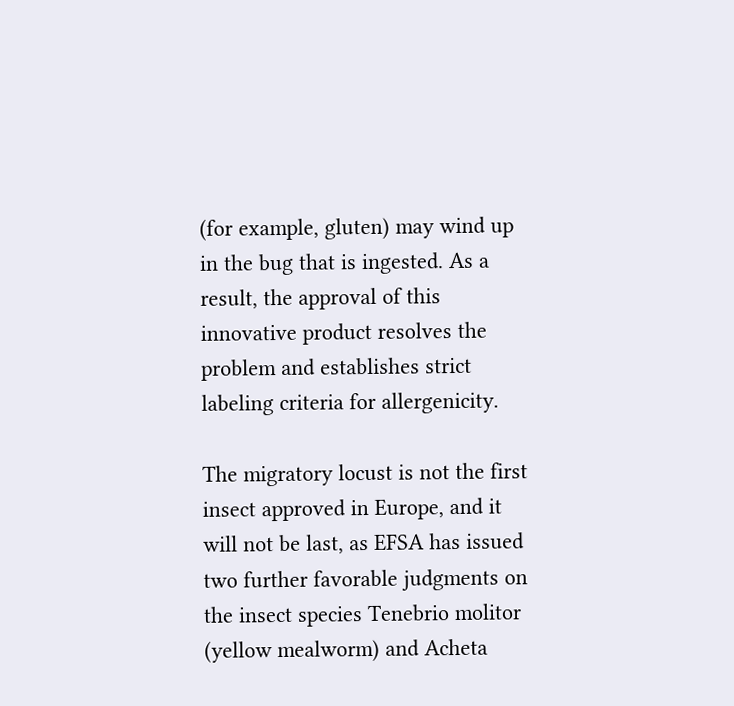(for example, gluten) may wind up in the bug that is ingested. As a result, the approval of this innovative product resolves the problem and establishes strict labeling criteria for allergenicity.

The migratory locust is not the first insect approved in Europe, and it will not be last, as EFSA has issued two further favorable judgments on the insect species Tenebrio molitor (yellow mealworm) and Acheta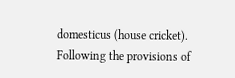domesticus (house cricket). Following the provisions of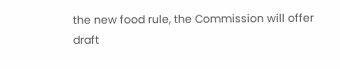the new food rule, the Commission will offer draft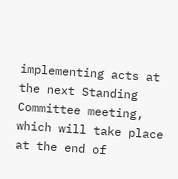implementing acts at the next Standing Committee meeting, which will take place at the end of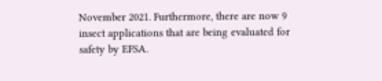November 2021. Furthermore, there are now 9 insect applications that are being evaluated for safety by EFSA.